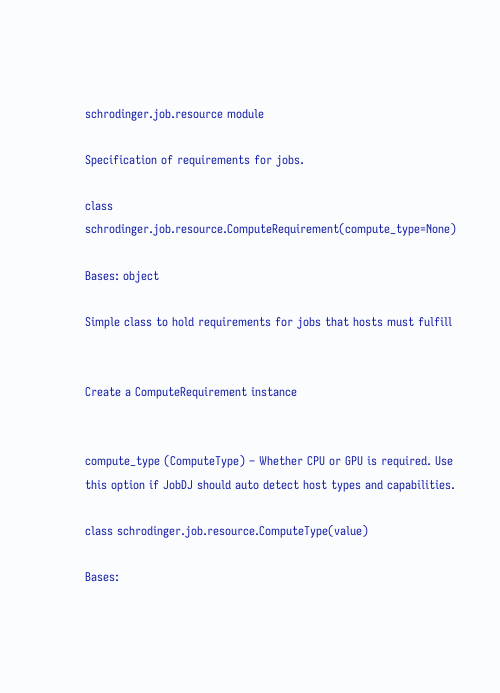schrodinger.job.resource module

Specification of requirements for jobs.

class schrodinger.job.resource.ComputeRequirement(compute_type=None)

Bases: object

Simple class to hold requirements for jobs that hosts must fulfill


Create a ComputeRequirement instance


compute_type (ComputeType) – Whether CPU or GPU is required. Use this option if JobDJ should auto detect host types and capabilities.

class schrodinger.job.resource.ComputeType(value)

Bases: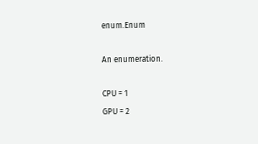enum.Enum

An enumeration.

CPU = 1
GPU = 2